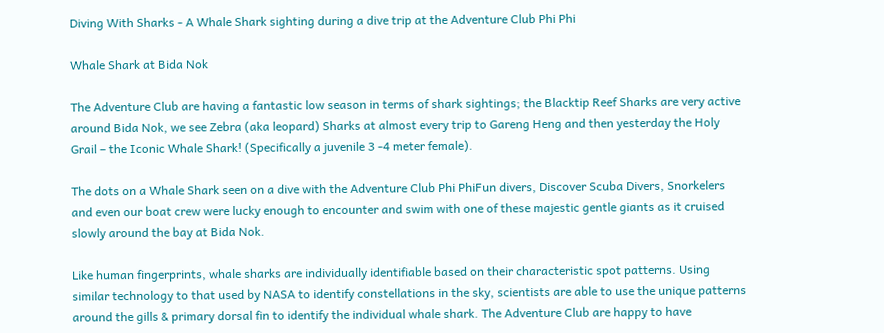Diving With Sharks - A Whale Shark sighting during a dive trip at the Adventure Club Phi Phi

Whale Shark at Bida Nok

The Adventure Club are having a fantastic low season in terms of shark sightings; the Blacktip Reef Sharks are very active around Bida Nok, we see Zebra (aka leopard) Sharks at almost every trip to Gareng Heng and then yesterday the Holy Grail – the Iconic Whale Shark! (Specifically a juvenile 3 -4 meter female).

The dots on a Whale Shark seen on a dive with the Adventure Club Phi PhiFun divers, Discover Scuba Divers, Snorkelers and even our boat crew were lucky enough to encounter and swim with one of these majestic gentle giants as it cruised slowly around the bay at Bida Nok.

Like human fingerprints, whale sharks are individually identifiable based on their characteristic spot patterns. Using similar technology to that used by NASA to identify constellations in the sky, scientists are able to use the unique patterns around the gills & primary dorsal fin to identify the individual whale shark. The Adventure Club are happy to have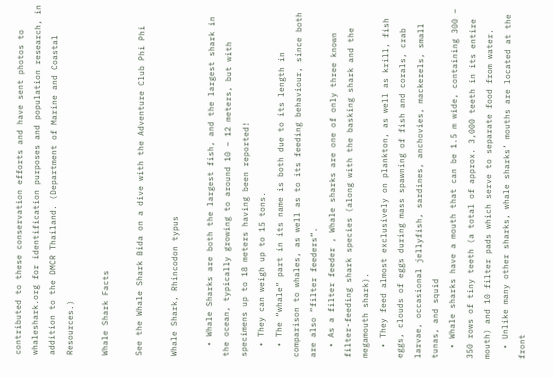contributed to these conservation efforts and have sent photos to whaleshark.org for identification purposes and population research, in addition to the DMCR Thailand. (Department of Marine and Coastal Resources.)

Whale Shark Facts

See the Whale Shark Bida on a dive with the Adventure Club Phi Phi

Whale Shark, Rhincodon typus

  • Whale Sharks are both the largest fish, and the largest shark in the ocean, typically growing to around 10 – 12 meters, but with specimens up to 18 meters having been reported!
  • They can weigh up to 15 tons.
  • The “whale” part in its name is both due to its length in comparison to whales, as well as to its feeding behaviour, since both are also “filter feeders”.
  • As a filter feeder , Whale sharks are one of only three known filter-feeding shark species (along with the basking shark and the megamouth shark).
  • They feed almost exclusively on plankton, as well as krill, fish eggs, clouds of eggs during mass spawning of fish and corals, crab larvae, occasional jellyfish, sardines, anchovies, mackerels, small tunas, and squid
  • Whale sharks have a mouth that can be 1.5 m wide, containing 300 – 350 rows of tiny teeth (a total of approx. 3,000 teeth in its entire mouth) and 10 filter pads which serve to separate food from water.
  • Unlike many other sharks, whale sharks’ mouths are located at the front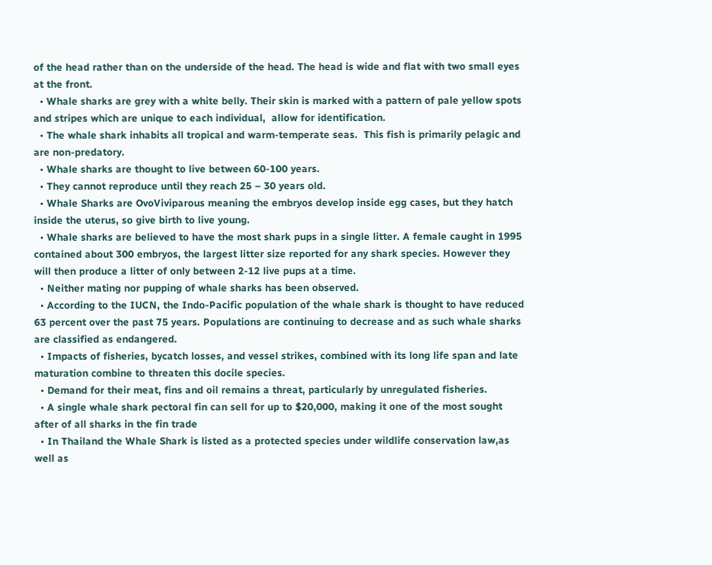of the head rather than on the underside of the head. The head is wide and flat with two small eyes at the front.
  • Whale sharks are grey with a white belly. Their skin is marked with a pattern of pale yellow spots and stripes which are unique to each individual,  allow for identification.
  • The whale shark inhabits all tropical and warm-temperate seas.  This fish is primarily pelagic and are non-predatory.
  • Whale sharks are thought to live between 60-100 years.
  • They cannot reproduce until they reach 25 – 30 years old.
  • Whale Sharks are OvoViviparous meaning the embryos develop inside egg cases, but they hatch inside the uterus, so give birth to live young.
  • Whale sharks are believed to have the most shark pups in a single litter. A female caught in 1995 contained about 300 embryos, the largest litter size reported for any shark species. However they will then produce a litter of only between 2-12 live pups at a time.
  • Neither mating nor pupping of whale sharks has been observed.
  • According to the IUCN, the Indo-Pacific population of the whale shark is thought to have reduced 63 percent over the past 75 years. Populations are continuing to decrease and as such whale sharks are classified as endangered.
  • Impacts of fisheries, bycatch losses, and vessel strikes, combined with its long life span and late maturation combine to threaten this docile species.
  • Demand for their meat, fins and oil remains a threat, particularly by unregulated fisheries.
  • A single whale shark pectoral fin can sell for up to $20,000, making it one of the most sought after of all sharks in the fin trade
  • In Thailand the Whale Shark is listed as a protected species under wildlife conservation law,as well as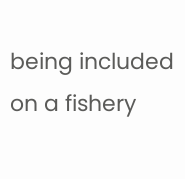being included on a fishery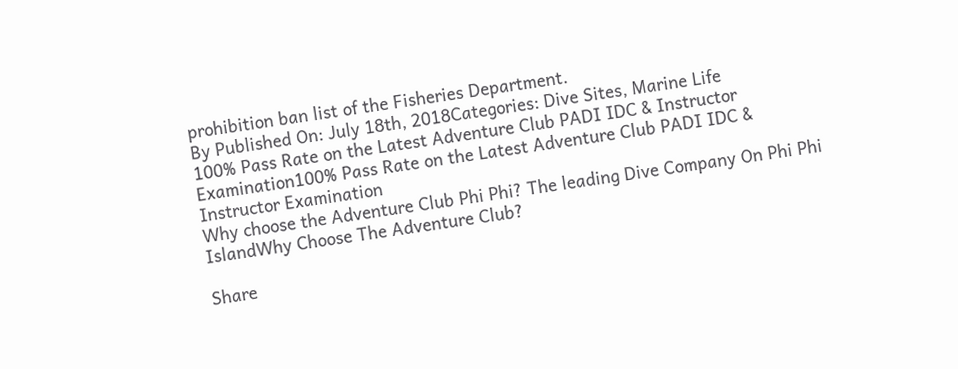prohibition ban list of the Fisheries Department.
By Published On: July 18th, 2018Categories: Dive Sites, Marine Life
100% Pass Rate on the Latest Adventure Club PADI IDC & Instructor Examination100% Pass Rate on the Latest Adventure Club PADI IDC & Instructor Examination
Why choose the Adventure Club Phi Phi? The leading Dive Company On Phi Phi IslandWhy Choose The Adventure Club?

Share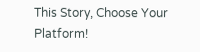This Story, Choose Your Platform!